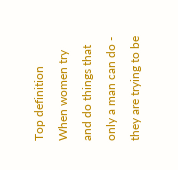Top definition
When women try and do things that only a man can do - they are trying to be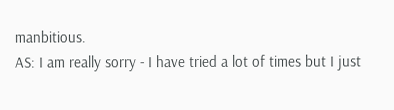manbitious.
AS: I am really sorry - I have tried a lot of times but I just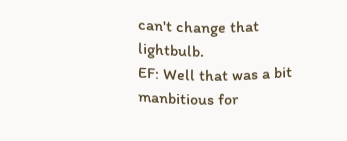can't change that lightbulb.
EF: Well that was a bit manbitious for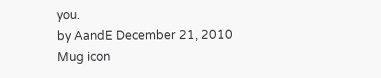you.
by AandE December 21, 2010
Mug icon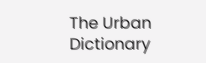The Urban Dictionary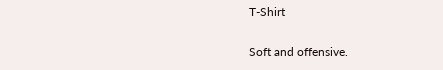T-Shirt

Soft and offensive.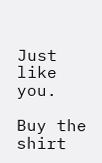Just like you.

Buy the shirt